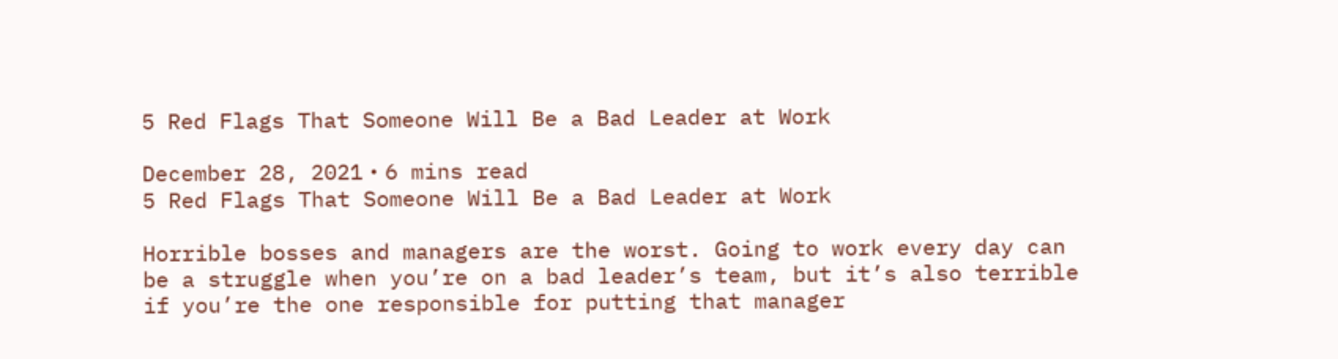5 Red Flags That Someone Will Be a Bad Leader at Work

December 28, 2021・6 mins read
5 Red Flags That Someone Will Be a Bad Leader at Work

Horrible bosses and managers are the worst. Going to work every day can be a struggle when you’re on a bad leader’s team, but it’s also terrible if you’re the one responsible for putting that manager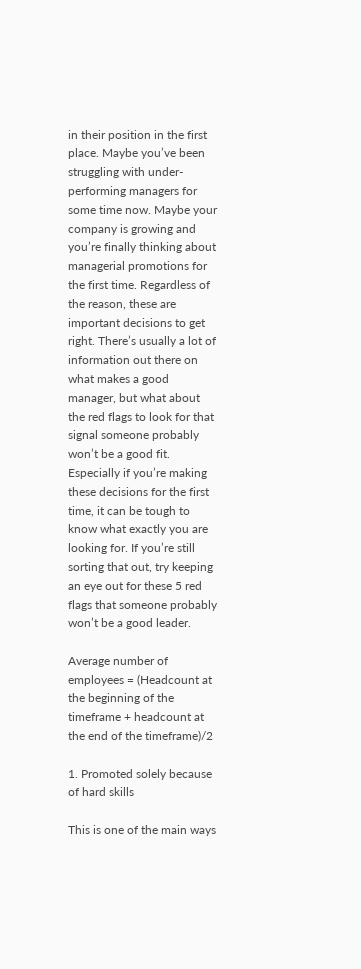in their position in the first place. Maybe you’ve been struggling with under-performing managers for some time now. Maybe your company is growing and you’re finally thinking about managerial promotions for the first time. Regardless of the reason, these are important decisions to get right. There’s usually a lot of information out there on what makes a good manager, but what about the red flags to look for that signal someone probably won’t be a good fit. Especially if you’re making these decisions for the first time, it can be tough to know what exactly you are looking for. If you’re still sorting that out, try keeping an eye out for these 5 red flags that someone probably won’t be a good leader.

Average number of employees = (Headcount at the beginning of the timeframe + headcount at the end of the timeframe)/2

1. Promoted solely because of hard skills

This is one of the main ways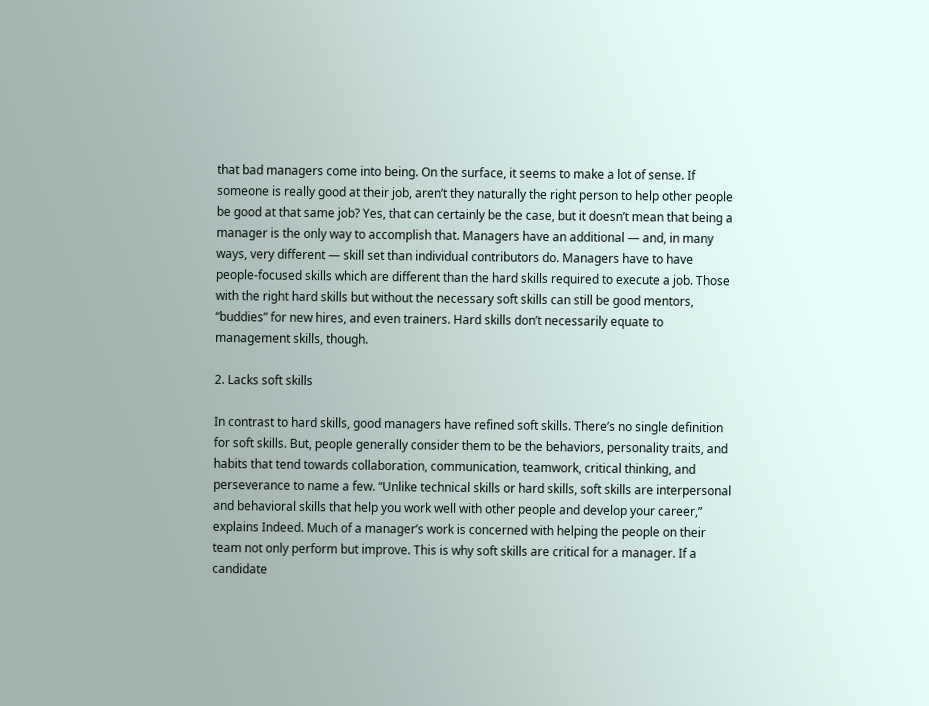that bad managers come into being. On the surface, it seems to make a lot of sense. If someone is really good at their job, aren’t they naturally the right person to help other people be good at that same job? Yes, that can certainly be the case, but it doesn’t mean that being a manager is the only way to accomplish that. Managers have an additional — and, in many ways, very different — skill set than individual contributors do. Managers have to have people-focused skills which are different than the hard skills required to execute a job. Those with the right hard skills but without the necessary soft skills can still be good mentors, “buddies” for new hires, and even trainers. Hard skills don’t necessarily equate to management skills, though.

2. Lacks soft skills

In contrast to hard skills, good managers have refined soft skills. There’s no single definition for soft skills. But, people generally consider them to be the behaviors, personality traits, and habits that tend towards collaboration, communication, teamwork, critical thinking, and perseverance to name a few. “Unlike technical skills or hard skills, soft skills are interpersonal and behavioral skills that help you work well with other people and develop your career,” explains Indeed. Much of a manager’s work is concerned with helping the people on their team not only perform but improve. This is why soft skills are critical for a manager. If a candidate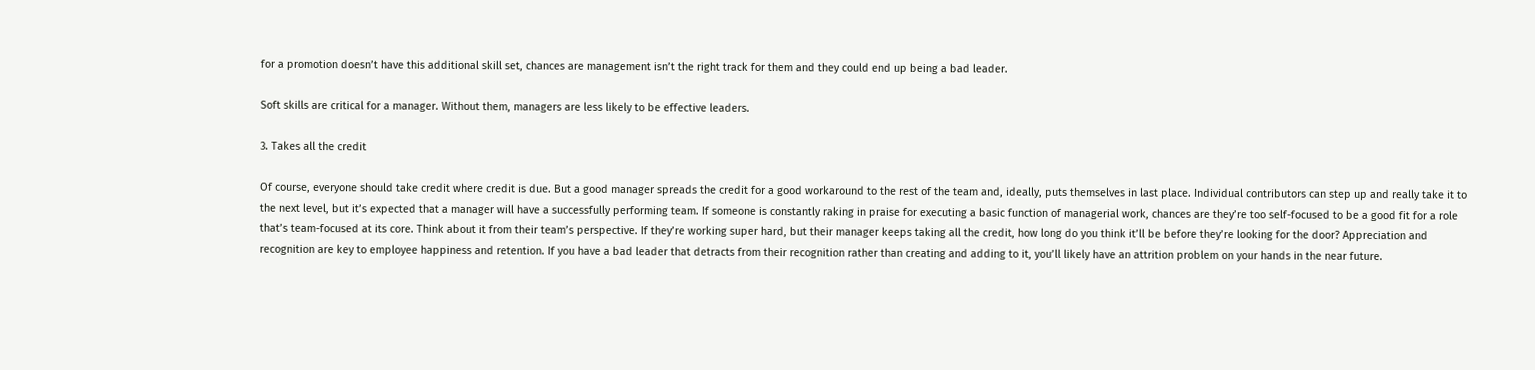for a promotion doesn’t have this additional skill set, chances are management isn’t the right track for them and they could end up being a bad leader.

Soft skills are critical for a manager. Without them, managers are less likely to be effective leaders.

3. Takes all the credit

Of course, everyone should take credit where credit is due. But a good manager spreads the credit for a good workaround to the rest of the team and, ideally, puts themselves in last place. Individual contributors can step up and really take it to the next level, but it’s expected that a manager will have a successfully performing team. If someone is constantly raking in praise for executing a basic function of managerial work, chances are they’re too self-focused to be a good fit for a role that’s team-focused at its core. Think about it from their team’s perspective. If they’re working super hard, but their manager keeps taking all the credit, how long do you think it’ll be before they’re looking for the door? Appreciation and recognition are key to employee happiness and retention. If you have a bad leader that detracts from their recognition rather than creating and adding to it, you’ll likely have an attrition problem on your hands in the near future.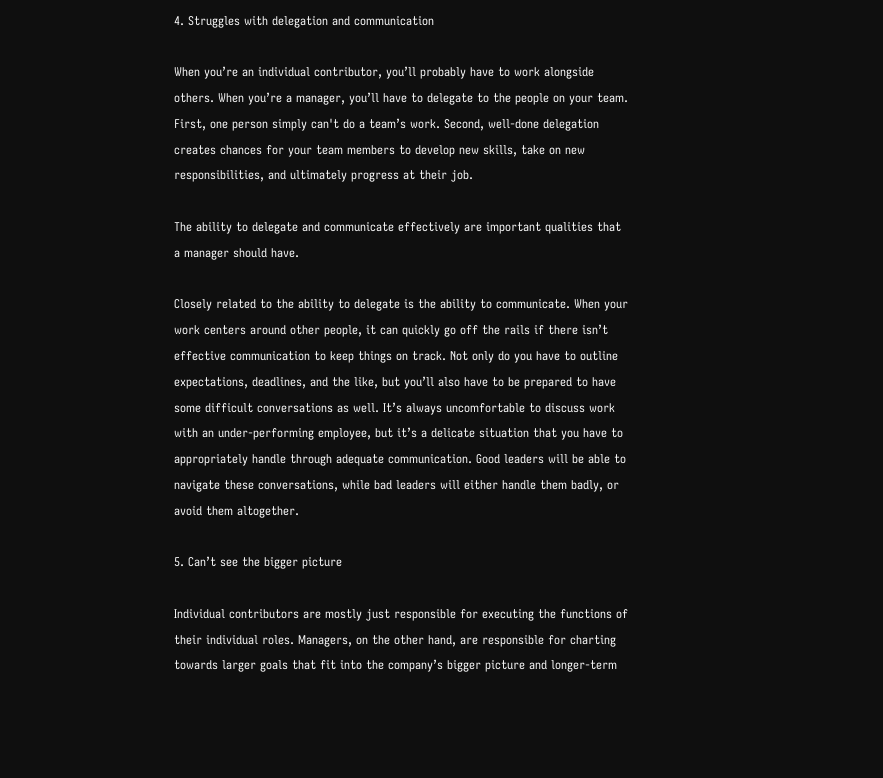4. Struggles with delegation and communication

When you’re an individual contributor, you’ll probably have to work alongside others. When you’re a manager, you’ll have to delegate to the people on your team. First, one person simply can't do a team’s work. Second, well-done delegation creates chances for your team members to develop new skills, take on new responsibilities, and ultimately progress at their job.

The ability to delegate and communicate effectively are important qualities that a manager should have.

Closely related to the ability to delegate is the ability to communicate. When your work centers around other people, it can quickly go off the rails if there isn’t effective communication to keep things on track. Not only do you have to outline expectations, deadlines, and the like, but you’ll also have to be prepared to have some difficult conversations as well. It’s always uncomfortable to discuss work with an under-performing employee, but it’s a delicate situation that you have to appropriately handle through adequate communication. Good leaders will be able to navigate these conversations, while bad leaders will either handle them badly, or avoid them altogether.

5. Can’t see the bigger picture

Individual contributors are mostly just responsible for executing the functions of their individual roles. Managers, on the other hand, are responsible for charting towards larger goals that fit into the company’s bigger picture and longer-term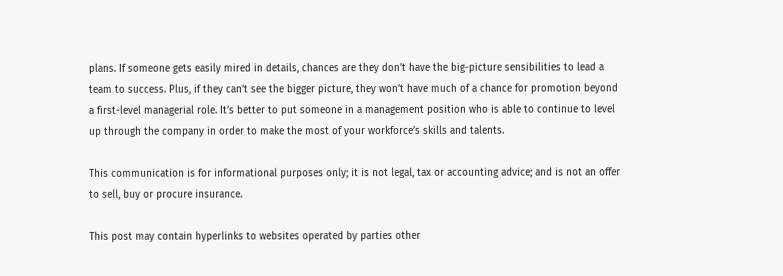plans. If someone gets easily mired in details, chances are they don’t have the big-picture sensibilities to lead a team to success. Plus, if they can’t see the bigger picture, they won’t have much of a chance for promotion beyond a first-level managerial role. It’s better to put someone in a management position who is able to continue to level up through the company in order to make the most of your workforce’s skills and talents.

This communication is for informational purposes only; it is not legal, tax or accounting advice; and is not an offer to sell, buy or procure insurance.

This post may contain hyperlinks to websites operated by parties other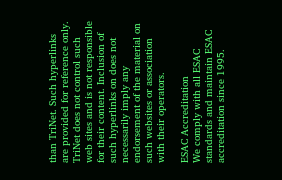than TriNet. Such hyperlinks are provided for reference only. TriNet does not control such web sites and is not responsible for their content. Inclusion of such hyperlinks on does not necessarily imply any endorsement of the material on such websites or association with their operators.

ESAC Accreditation
We comply with all ESAC standards and maintain ESAC accreditation since 1995.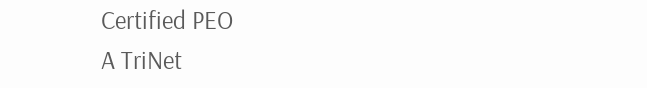Certified PEO
A TriNet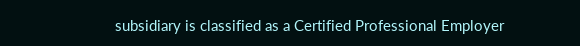subsidiary is classified as a Certified Professional Employer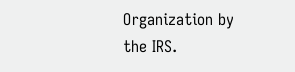Organization by the IRS.